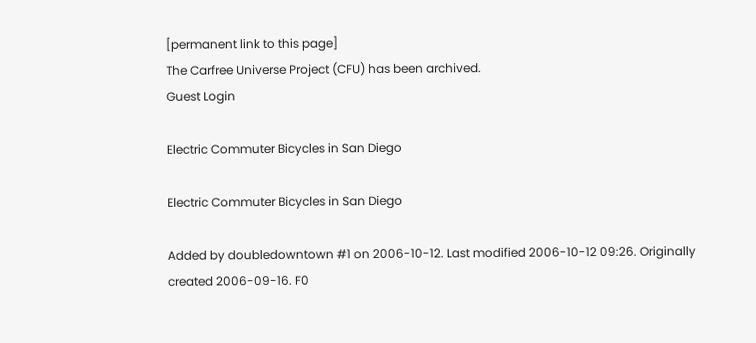[permanent link to this page]
The Carfree Universe Project (CFU) has been archived.
Guest Login

Electric Commuter Bicycles in San Diego

Electric Commuter Bicycles in San Diego

Added by doubledowntown #1 on 2006-10-12. Last modified 2006-10-12 09:26. Originally created 2006-09-16. F0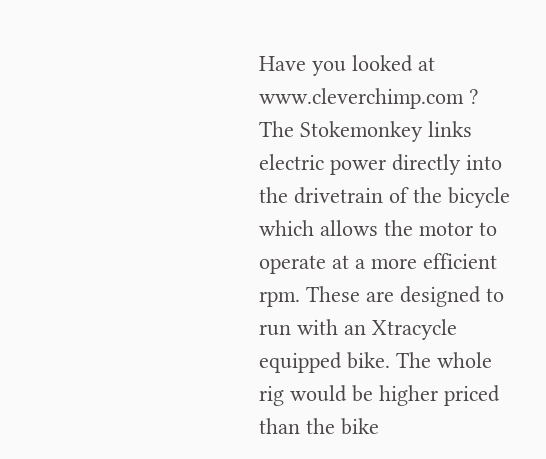Have you looked at www.cleverchimp.com ? The Stokemonkey links electric power directly into the drivetrain of the bicycle which allows the motor to operate at a more efficient rpm. These are designed to run with an Xtracycle equipped bike. The whole rig would be higher priced than the bike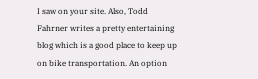I saw on your site. Also, Todd Fahrner writes a pretty entertaining blog which is a good place to keep up on bike transportation. An option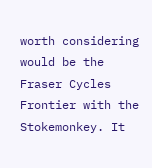worth considering would be the Fraser Cycles Frontier with the Stokemonkey. It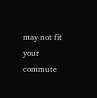may not fit your commute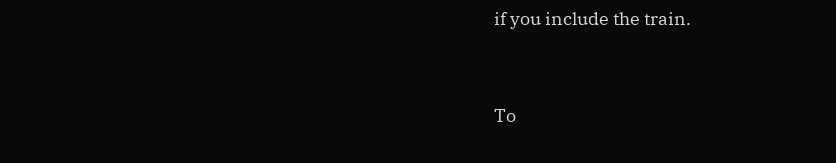if you include the train.


To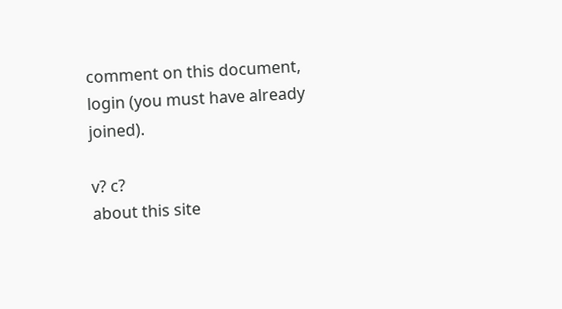comment on this document, login (you must have already joined).

v? c?
about this site